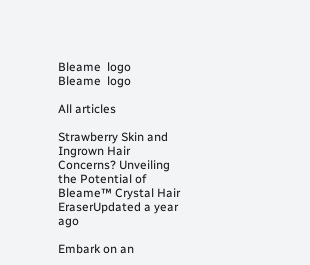Bleame  logo
Bleame  logo

All articles

Strawberry Skin and Ingrown Hair Concerns? Unveiling the Potential of Bleame™ Crystal Hair EraserUpdated a year ago

Embark on an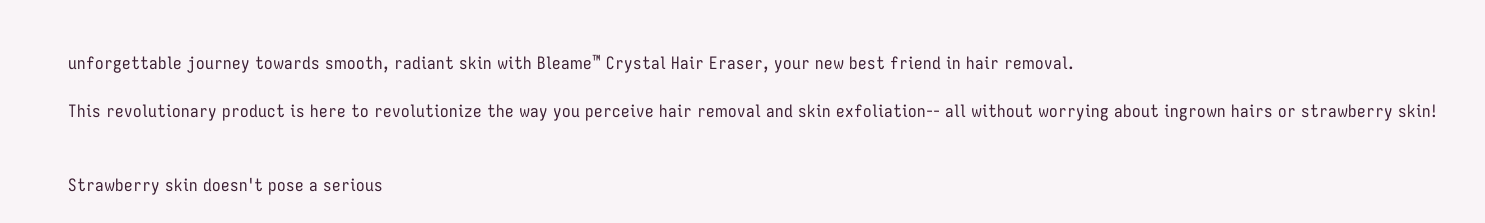unforgettable journey towards smooth, radiant skin with Bleame™ Crystal Hair Eraser, your new best friend in hair removal.

This revolutionary product is here to revolutionize the way you perceive hair removal and skin exfoliation-- all without worrying about ingrown hairs or strawberry skin!


Strawberry skin doesn't pose a serious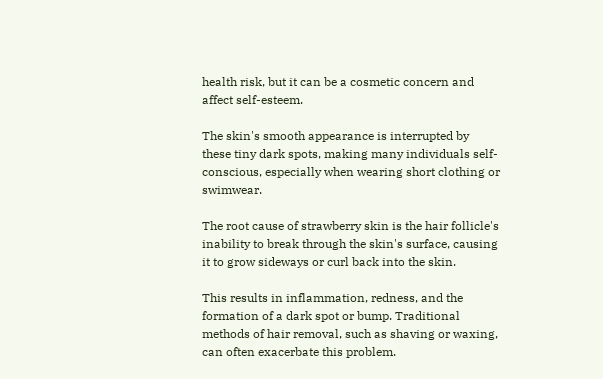health risk, but it can be a cosmetic concern and affect self-esteem.

The skin's smooth appearance is interrupted by these tiny dark spots, making many individuals self-conscious, especially when wearing short clothing or swimwear.

The root cause of strawberry skin is the hair follicle's inability to break through the skin's surface, causing it to grow sideways or curl back into the skin.

This results in inflammation, redness, and the formation of a dark spot or bump. Traditional methods of hair removal, such as shaving or waxing, can often exacerbate this problem.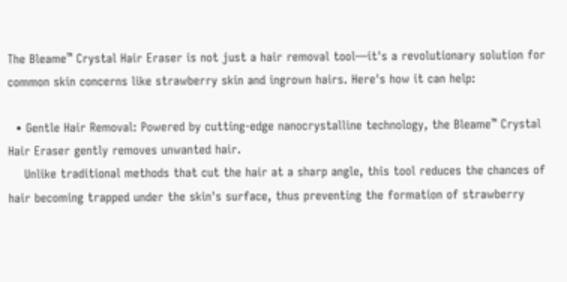The Bleame™ Crystal Hair Eraser is not just a hair removal tool—it's a revolutionary solution for common skin concerns like strawberry skin and ingrown hairs. Here's how it can help:

  • Gentle Hair Removal: Powered by cutting-edge nanocrystalline technology, the Bleame™ Crystal Hair Eraser gently removes unwanted hair.
    Unlike traditional methods that cut the hair at a sharp angle, this tool reduces the chances of hair becoming trapped under the skin's surface, thus preventing the formation of strawberry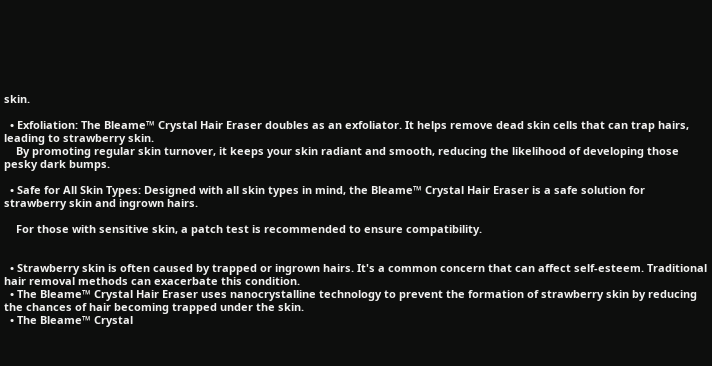skin.

  • Exfoliation: The Bleame™ Crystal Hair Eraser doubles as an exfoliator. It helps remove dead skin cells that can trap hairs, leading to strawberry skin.
    By promoting regular skin turnover, it keeps your skin radiant and smooth, reducing the likelihood of developing those pesky dark bumps.

  • Safe for All Skin Types: Designed with all skin types in mind, the Bleame™ Crystal Hair Eraser is a safe solution for strawberry skin and ingrown hairs.

    For those with sensitive skin, a patch test is recommended to ensure compatibility.


  • Strawberry skin is often caused by trapped or ingrown hairs. It's a common concern that can affect self-esteem. Traditional hair removal methods can exacerbate this condition.
  • The Bleame™ Crystal Hair Eraser uses nanocrystalline technology to prevent the formation of strawberry skin by reducing the chances of hair becoming trapped under the skin.
  • The Bleame™ Crystal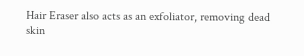Hair Eraser also acts as an exfoliator, removing dead skin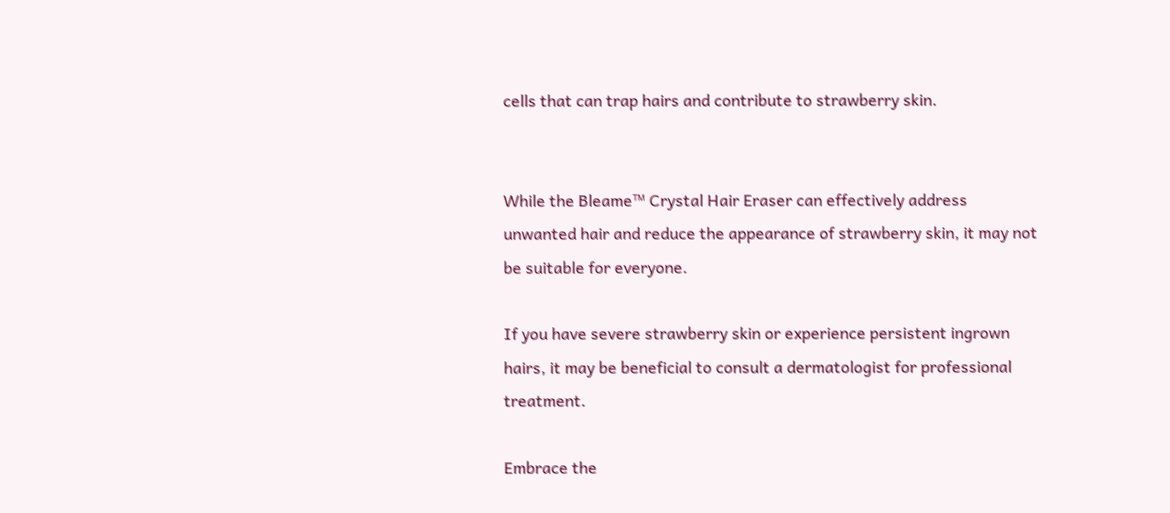cells that can trap hairs and contribute to strawberry skin.


While the Bleame™ Crystal Hair Eraser can effectively address unwanted hair and reduce the appearance of strawberry skin, it may not be suitable for everyone.

If you have severe strawberry skin or experience persistent ingrown hairs, it may be beneficial to consult a dermatologist for professional treatment.

Embrace the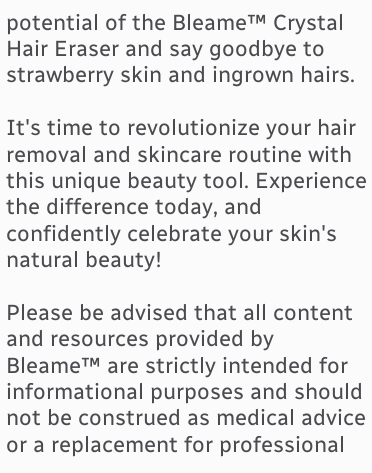potential of the Bleame™ Crystal Hair Eraser and say goodbye to strawberry skin and ingrown hairs.

It's time to revolutionize your hair removal and skincare routine with this unique beauty tool. Experience the difference today, and confidently celebrate your skin's natural beauty!

Please be advised that all content and resources provided by Bleame™ are strictly intended for informational purposes and should not be construed as medical advice or a replacement for professional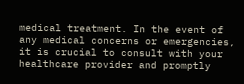medical treatment. In the event of any medical concerns or emergencies, it is crucial to consult with your healthcare provider and promptly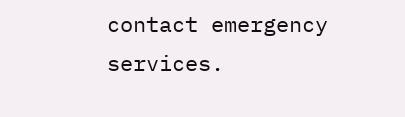contact emergency services.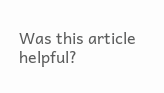Was this article helpful?